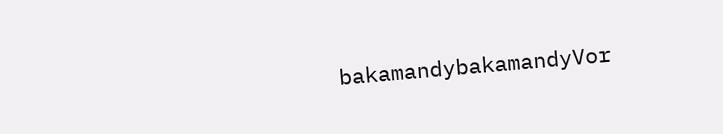bakamandybakamandyVor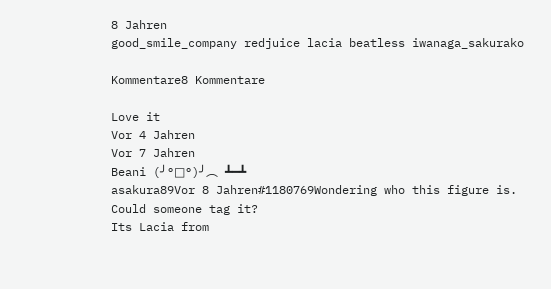8 Jahren
good_smile_company redjuice lacia beatless iwanaga_sakurako

Kommentare8 Kommentare

Love it
Vor 4 Jahren
Vor 7 Jahren
Beani (╯°□°)╯︵ ┻━┻
asakura89Vor 8 Jahren#1180769Wondering who this figure is. Could someone tag it?
Its Lacia from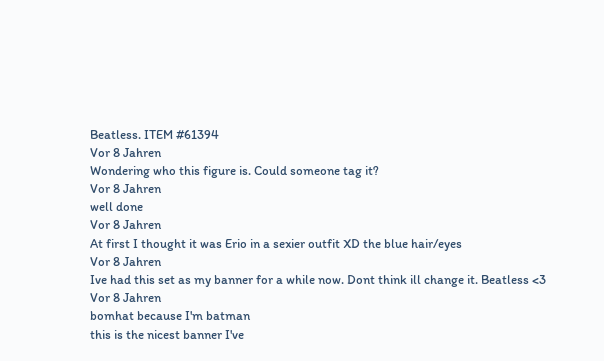Beatless. ITEM #61394
Vor 8 Jahren
Wondering who this figure is. Could someone tag it?
Vor 8 Jahren
well done
Vor 8 Jahren
At first I thought it was Erio in a sexier outfit XD the blue hair/eyes
Vor 8 Jahren
Ive had this set as my banner for a while now. Dont think ill change it. Beatless <3
Vor 8 Jahren
bomhat because I'm batman
this is the nicest banner I've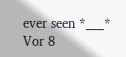ever seen *___*
Vor 8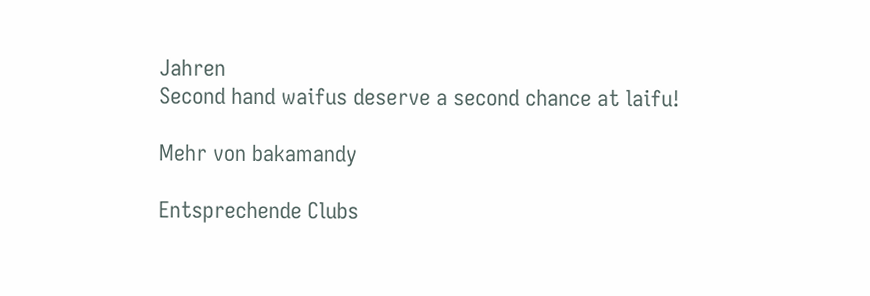Jahren
Second hand waifus deserve a second chance at laifu!

Mehr von bakamandy

Entsprechende Clubs